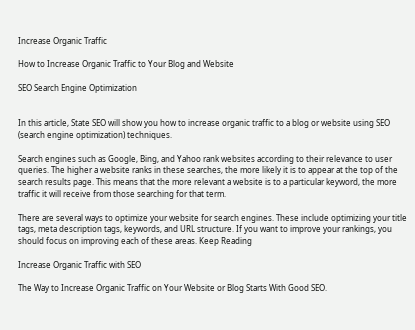Increase Organic Traffic

How to Increase Organic Traffic to Your Blog and Website

SEO Search Engine Optimization


In this article, State SEO will show you how to increase organic traffic to a blog or website using SEO (search engine optimization) techniques.

Search engines such as Google, Bing, and Yahoo rank websites according to their relevance to user queries. The higher a website ranks in these searches, the more likely it is to appear at the top of the search results page. This means that the more relevant a website is to a particular keyword, the more traffic it will receive from those searching for that term.

There are several ways to optimize your website for search engines. These include optimizing your title tags, meta description tags, keywords, and URL structure. If you want to improve your rankings, you should focus on improving each of these areas. Keep Reading

Increase Organic Traffic with SEO

The Way to Increase Organic Traffic on Your Website or Blog Starts With Good SEO.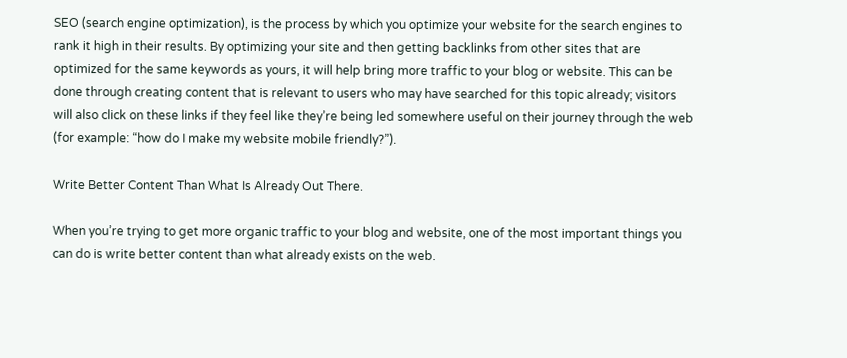SEO (search engine optimization), is the process by which you optimize your website for the search engines to rank it high in their results. By optimizing your site and then getting backlinks from other sites that are optimized for the same keywords as yours, it will help bring more traffic to your blog or website. This can be done through creating content that is relevant to users who may have searched for this topic already; visitors will also click on these links if they feel like they’re being led somewhere useful on their journey through the web (for example: “how do I make my website mobile friendly?”).

Write Better Content Than What Is Already Out There.

When you’re trying to get more organic traffic to your blog and website, one of the most important things you can do is write better content than what already exists on the web.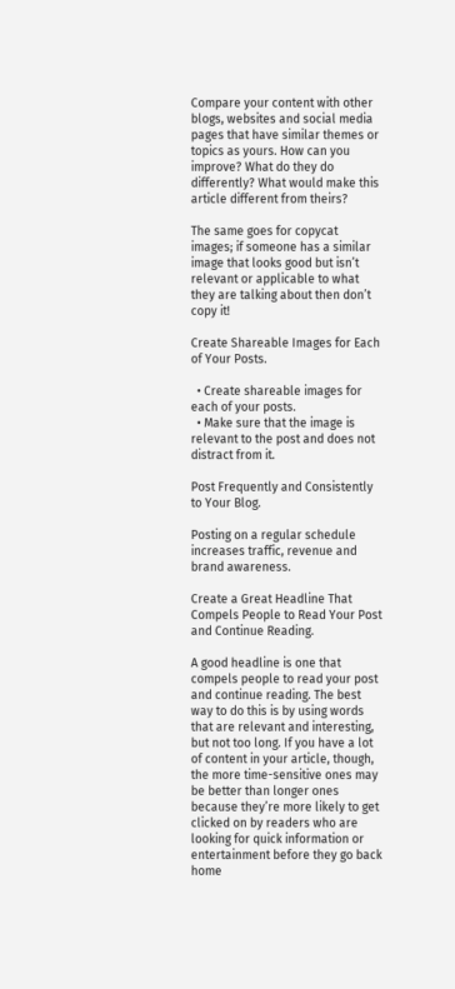Compare your content with other blogs, websites and social media pages that have similar themes or topics as yours. How can you improve? What do they do differently? What would make this article different from theirs?

The same goes for copycat images; if someone has a similar image that looks good but isn’t relevant or applicable to what they are talking about then don’t copy it!

Create Shareable Images for Each of Your Posts.

  • Create shareable images for each of your posts.
  • Make sure that the image is relevant to the post and does not distract from it.

Post Frequently and Consistently to Your Blog.

Posting on a regular schedule increases traffic, revenue and brand awareness.

Create a Great Headline That Compels People to Read Your Post and Continue Reading.

A good headline is one that compels people to read your post and continue reading. The best way to do this is by using words that are relevant and interesting, but not too long. If you have a lot of content in your article, though, the more time-sensitive ones may be better than longer ones because they’re more likely to get clicked on by readers who are looking for quick information or entertainment before they go back home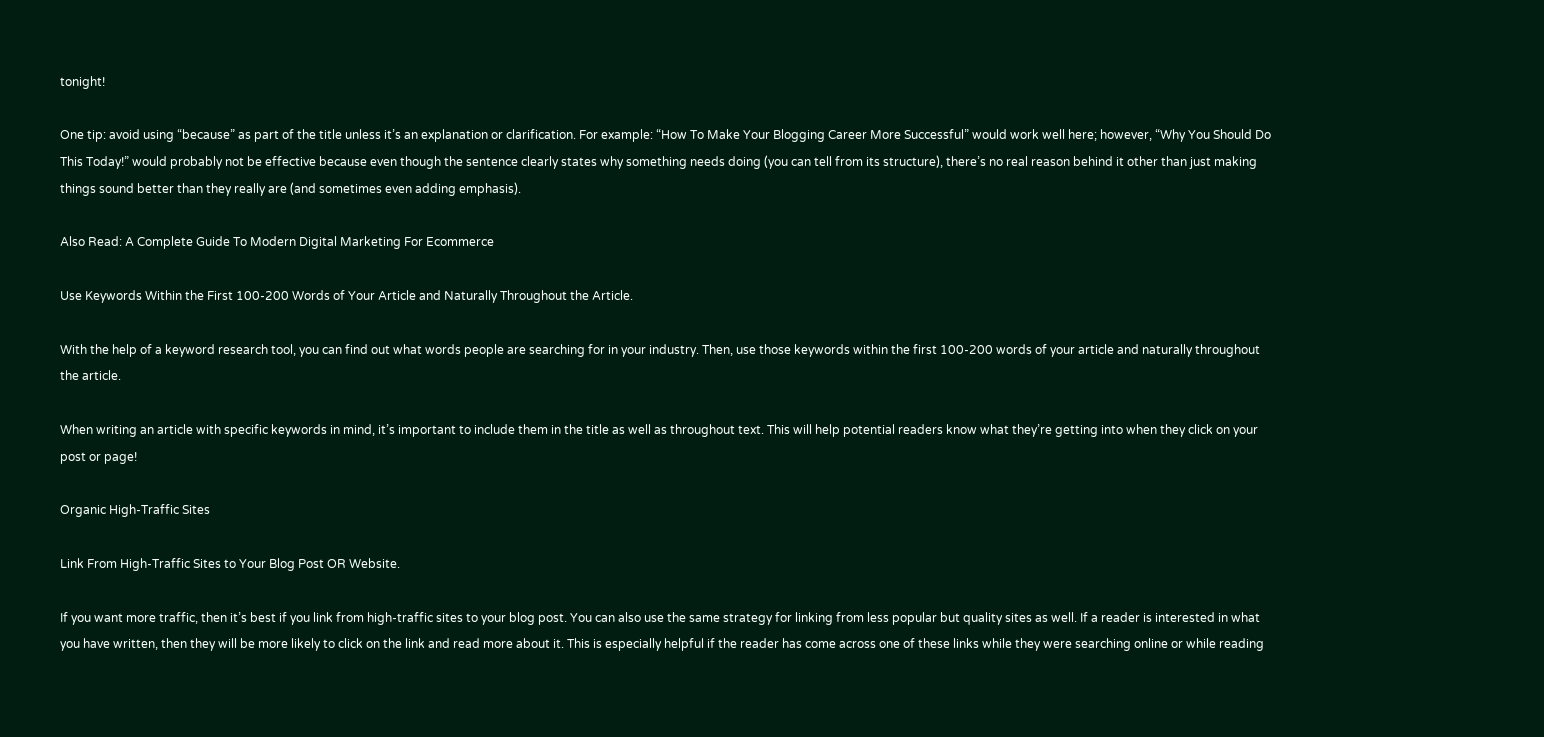tonight!

One tip: avoid using “because” as part of the title unless it’s an explanation or clarification. For example: “How To Make Your Blogging Career More Successful” would work well here; however, “Why You Should Do This Today!” would probably not be effective because even though the sentence clearly states why something needs doing (you can tell from its structure), there’s no real reason behind it other than just making things sound better than they really are (and sometimes even adding emphasis).

Also Read: A Complete Guide To Modern Digital Marketing For Ecommerce

Use Keywords Within the First 100-200 Words of Your Article and Naturally Throughout the Article.

With the help of a keyword research tool, you can find out what words people are searching for in your industry. Then, use those keywords within the first 100-200 words of your article and naturally throughout the article.

When writing an article with specific keywords in mind, it’s important to include them in the title as well as throughout text. This will help potential readers know what they’re getting into when they click on your post or page!

Organic High-Traffic Sites

Link From High-Traffic Sites to Your Blog Post OR Website.

If you want more traffic, then it’s best if you link from high-traffic sites to your blog post. You can also use the same strategy for linking from less popular but quality sites as well. If a reader is interested in what you have written, then they will be more likely to click on the link and read more about it. This is especially helpful if the reader has come across one of these links while they were searching online or while reading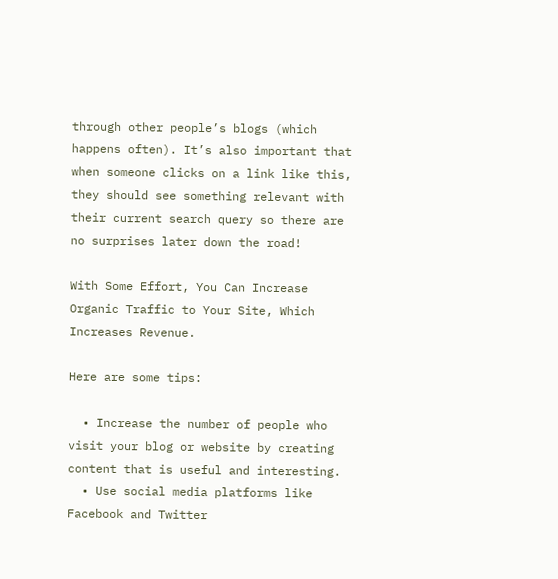through other people’s blogs (which happens often). It’s also important that when someone clicks on a link like this, they should see something relevant with their current search query so there are no surprises later down the road!

With Some Effort, You Can Increase Organic Traffic to Your Site, Which Increases Revenue.

Here are some tips:

  • Increase the number of people who visit your blog or website by creating content that is useful and interesting.
  • Use social media platforms like Facebook and Twitter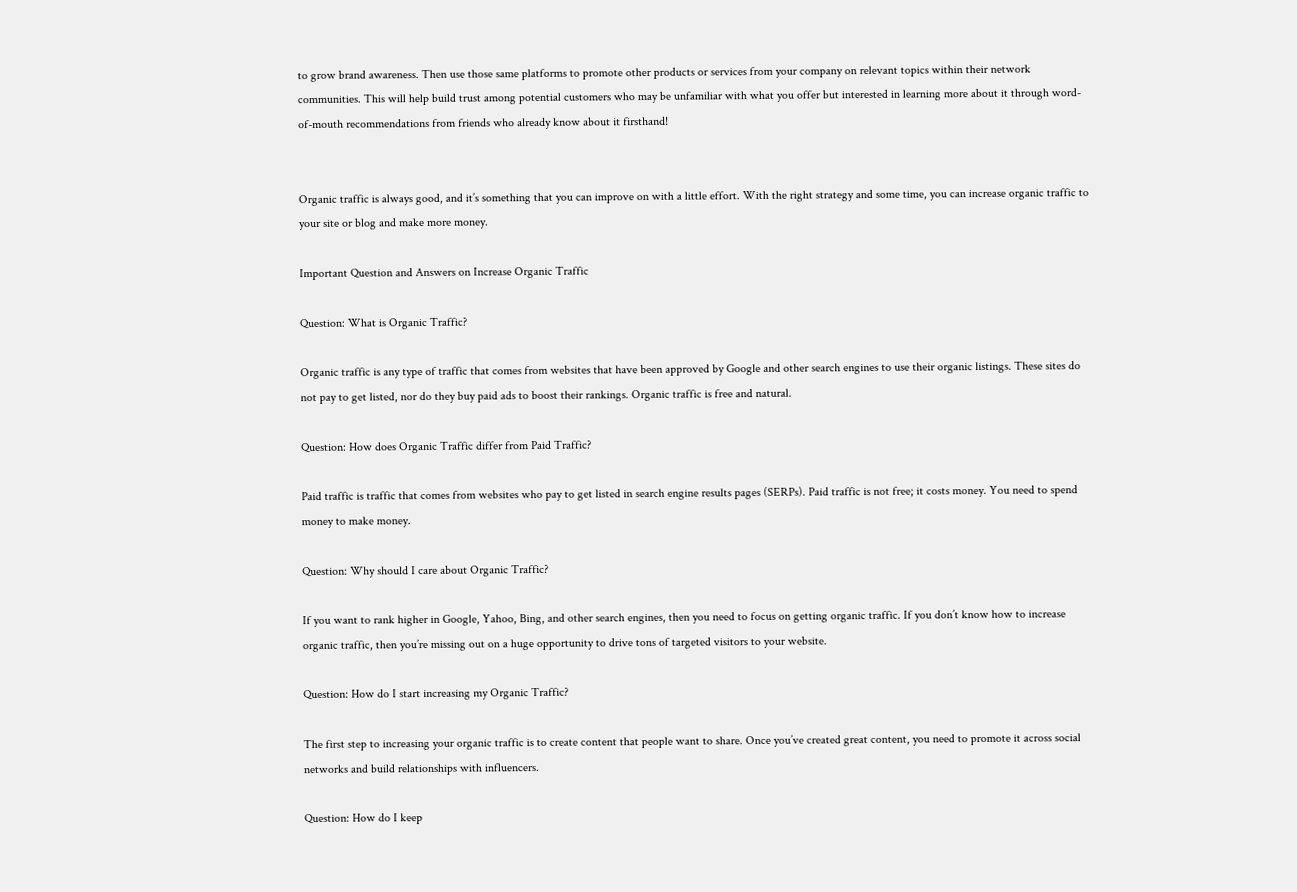to grow brand awareness. Then use those same platforms to promote other products or services from your company on relevant topics within their network communities. This will help build trust among potential customers who may be unfamiliar with what you offer but interested in learning more about it through word-of-mouth recommendations from friends who already know about it firsthand!


Organic traffic is always good, and it’s something that you can improve on with a little effort. With the right strategy and some time, you can increase organic traffic to your site or blog and make more money.

Important Question and Answers on Increase Organic Traffic

Question: What is Organic Traffic?

Organic traffic is any type of traffic that comes from websites that have been approved by Google and other search engines to use their organic listings. These sites do not pay to get listed, nor do they buy paid ads to boost their rankings. Organic traffic is free and natural.

Question: How does Organic Traffic differ from Paid Traffic?

Paid traffic is traffic that comes from websites who pay to get listed in search engine results pages (SERPs). Paid traffic is not free; it costs money. You need to spend money to make money.

Question: Why should I care about Organic Traffic?

If you want to rank higher in Google, Yahoo, Bing, and other search engines, then you need to focus on getting organic traffic. If you don’t know how to increase organic traffic, then you’re missing out on a huge opportunity to drive tons of targeted visitors to your website.

Question: How do I start increasing my Organic Traffic?

The first step to increasing your organic traffic is to create content that people want to share. Once you’ve created great content, you need to promote it across social networks and build relationships with influencers.

Question: How do I keep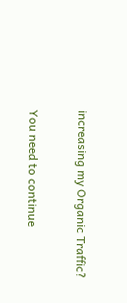increasing my Organic Traffic?

You need to continue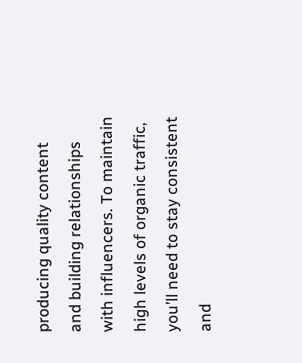producing quality content and building relationships with influencers. To maintain high levels of organic traffic, you’ll need to stay consistent and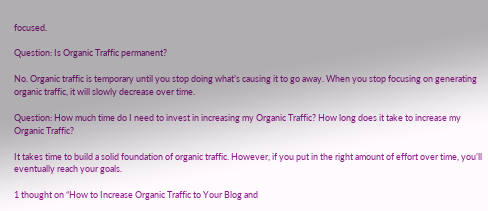focused.

Question: Is Organic Traffic permanent?

No. Organic traffic is temporary until you stop doing what’s causing it to go away. When you stop focusing on generating organic traffic, it will slowly decrease over time.

Question: How much time do I need to invest in increasing my Organic Traffic? How long does it take to increase my Organic Traffic?

It takes time to build a solid foundation of organic traffic. However, if you put in the right amount of effort over time, you’ll eventually reach your goals.

1 thought on “How to Increase Organic Traffic to Your Blog and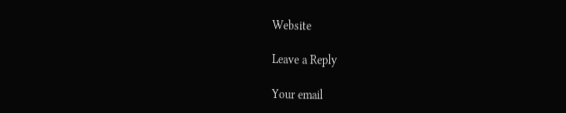Website

Leave a Reply

Your email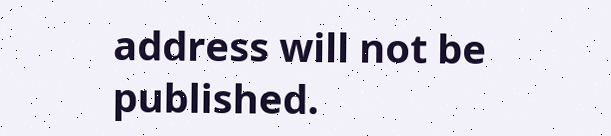address will not be published.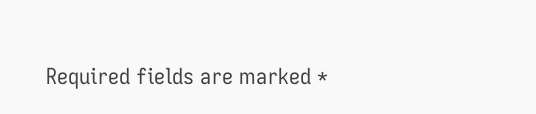Required fields are marked *